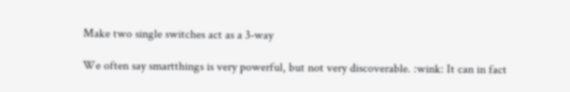Make two single switches act as a 3-way

We often say smartthings is very powerful, but not very discoverable. :wink: It can in fact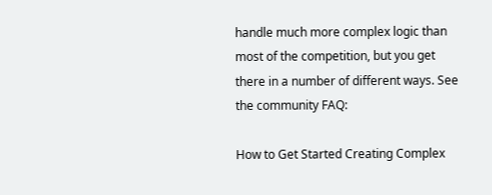handle much more complex logic than most of the competition, but you get there in a number of different ways. See the community FAQ:

How to Get Started Creating Complex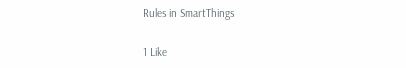Rules in SmartThings

1 Like